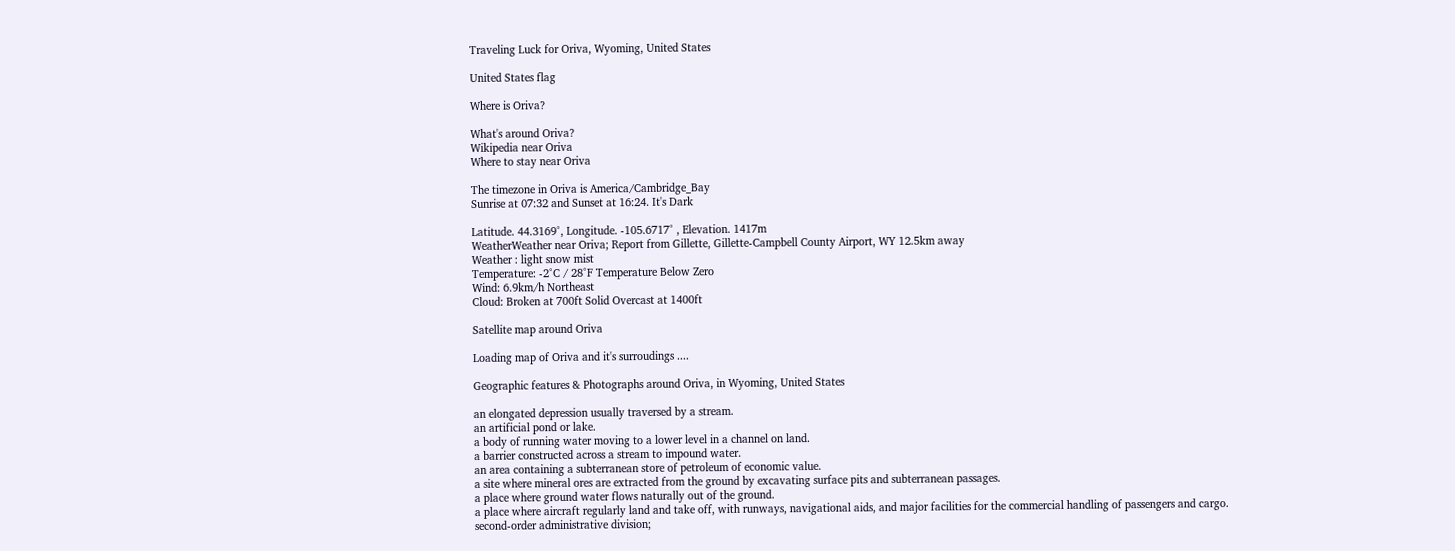Traveling Luck for Oriva, Wyoming, United States

United States flag

Where is Oriva?

What's around Oriva?
Wikipedia near Oriva
Where to stay near Oriva

The timezone in Oriva is America/Cambridge_Bay
Sunrise at 07:32 and Sunset at 16:24. It's Dark

Latitude. 44.3169°, Longitude. -105.6717° , Elevation. 1417m
WeatherWeather near Oriva; Report from Gillette, Gillette-Campbell County Airport, WY 12.5km away
Weather : light snow mist
Temperature: -2°C / 28°F Temperature Below Zero
Wind: 6.9km/h Northeast
Cloud: Broken at 700ft Solid Overcast at 1400ft

Satellite map around Oriva

Loading map of Oriva and it's surroudings ....

Geographic features & Photographs around Oriva, in Wyoming, United States

an elongated depression usually traversed by a stream.
an artificial pond or lake.
a body of running water moving to a lower level in a channel on land.
a barrier constructed across a stream to impound water.
an area containing a subterranean store of petroleum of economic value.
a site where mineral ores are extracted from the ground by excavating surface pits and subterranean passages.
a place where ground water flows naturally out of the ground.
a place where aircraft regularly land and take off, with runways, navigational aids, and major facilities for the commercial handling of passengers and cargo.
second-order administrative division;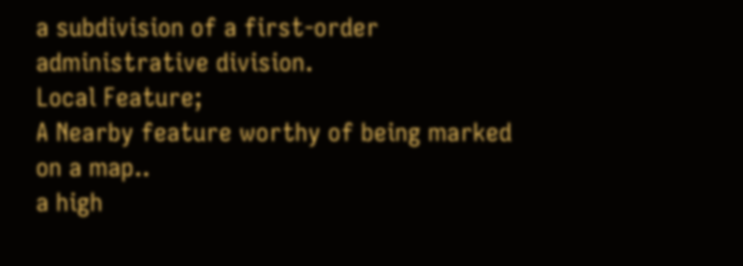a subdivision of a first-order administrative division.
Local Feature;
A Nearby feature worthy of being marked on a map..
a high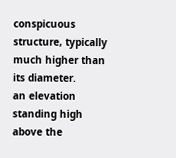conspicuous structure, typically much higher than its diameter.
an elevation standing high above the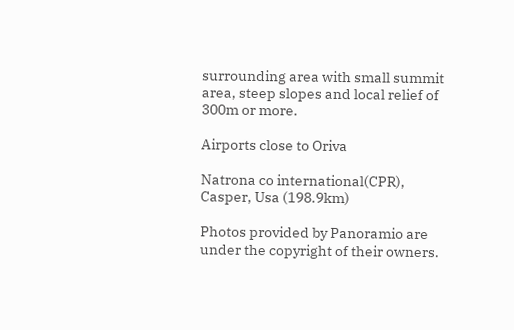surrounding area with small summit area, steep slopes and local relief of 300m or more.

Airports close to Oriva

Natrona co international(CPR), Casper, Usa (198.9km)

Photos provided by Panoramio are under the copyright of their owners.